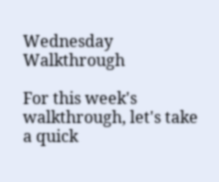Wednesday Walkthrough

For this week's walkthrough, let's take a quick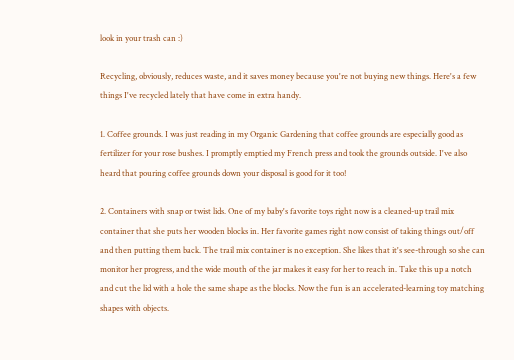look in your trash can :)

Recycling, obviously, reduces waste, and it saves money because you're not buying new things. Here's a few things I've recycled lately that have come in extra handy.

1. Coffee grounds. I was just reading in my Organic Gardening that coffee grounds are especially good as fertilizer for your rose bushes. I promptly emptied my French press and took the grounds outside. I've also heard that pouring coffee grounds down your disposal is good for it too!

2. Containers with snap or twist lids. One of my baby's favorite toys right now is a cleaned-up trail mix container that she puts her wooden blocks in. Her favorite games right now consist of taking things out/off and then putting them back. The trail mix container is no exception. She likes that it's see-through so she can monitor her progress, and the wide mouth of the jar makes it easy for her to reach in. Take this up a notch and cut the lid with a hole the same shape as the blocks. Now the fun is an accelerated-learning toy matching shapes with objects.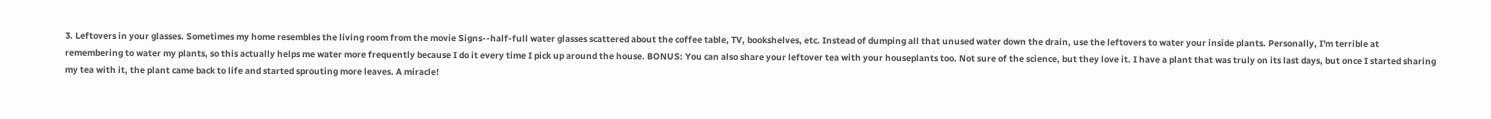3. Leftovers in your glasses. Sometimes my home resembles the living room from the movie Signs--half-full water glasses scattered about the coffee table, TV, bookshelves, etc. Instead of dumping all that unused water down the drain, use the leftovers to water your inside plants. Personally, I'm terrible at remembering to water my plants, so this actually helps me water more frequently because I do it every time I pick up around the house. BONUS: You can also share your leftover tea with your houseplants too. Not sure of the science, but they love it. I have a plant that was truly on its last days, but once I started sharing my tea with it, the plant came back to life and started sprouting more leaves. A miracle!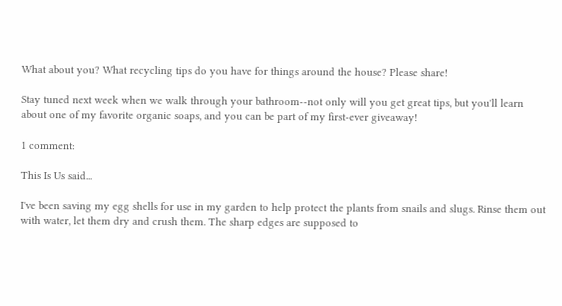What about you? What recycling tips do you have for things around the house? Please share!

Stay tuned next week when we walk through your bathroom--not only will you get great tips, but you'll learn about one of my favorite organic soaps, and you can be part of my first-ever giveaway!

1 comment:

This Is Us said...

I've been saving my egg shells for use in my garden to help protect the plants from snails and slugs. Rinse them out with water, let them dry and crush them. The sharp edges are supposed to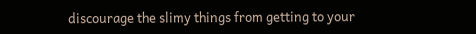discourage the slimy things from getting to your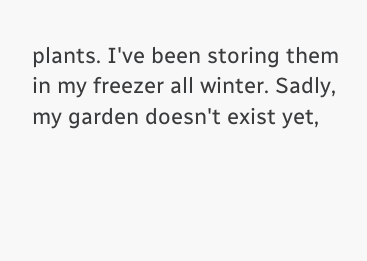plants. I've been storing them in my freezer all winter. Sadly, my garden doesn't exist yet,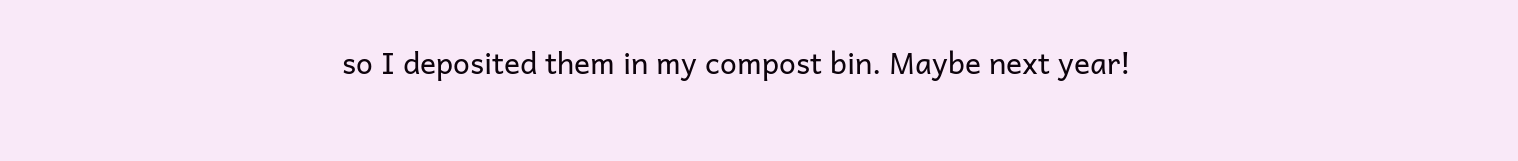so I deposited them in my compost bin. Maybe next year!